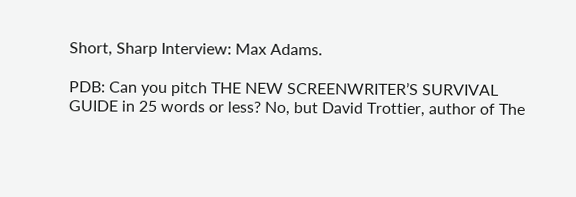Short, Sharp Interview: Max Adams.

PDB: Can you pitch THE NEW SCREENWRITER’S SURVIVAL GUIDE in 25 words or less? No, but David Trottier, author of The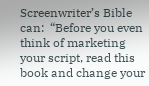Screenwriter’s Bible can:  “Before you even think of marketing your script, read this book and change your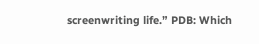screenwriting life.” PDB: Which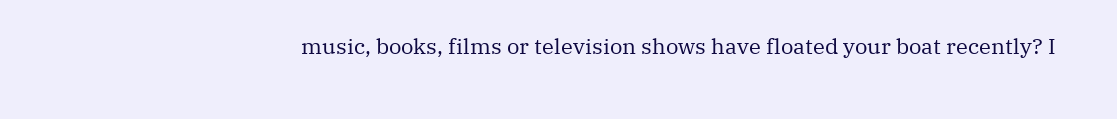music, books, films or television shows have floated your boat recently? I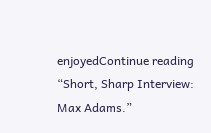enjoyedContinue reading “Short, Sharp Interview: Max Adams.”